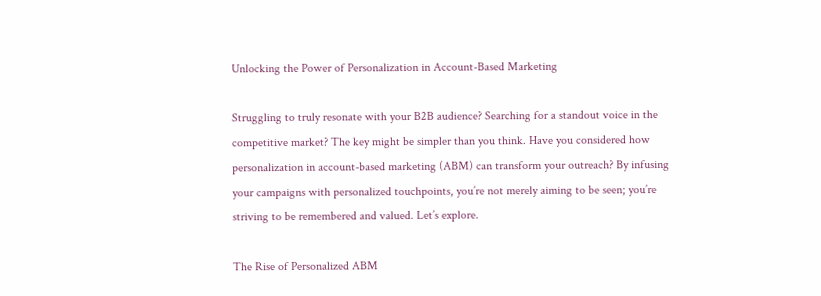Unlocking the Power of Personalization in Account-Based Marketing

Struggling to truly resonate with your B2B audience? Searching for a standout voice in the competitive market? The key might be simpler than you think. Have you considered how personalization in account-based marketing (ABM) can transform your outreach? By infusing your campaigns with personalized touchpoints, you’re not merely aiming to be seen; you’re striving to be remembered and valued. Let’s explore.

The Rise of Personalized ABM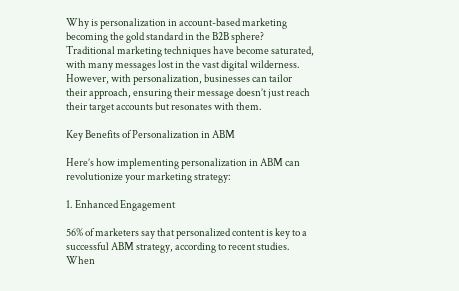Why is personalization in account-based marketing becoming the gold standard in the B2B sphere? Traditional marketing techniques have become saturated, with many messages lost in the vast digital wilderness. However, with personalization, businesses can tailor their approach, ensuring their message doesn’t just reach their target accounts but resonates with them.

Key Benefits of Personalization in ABM

Here’s how implementing personalization in ABM can revolutionize your marketing strategy:

1. Enhanced Engagement

56% of marketers say that personalized content is key to a successful ABM strategy, according to recent studies. When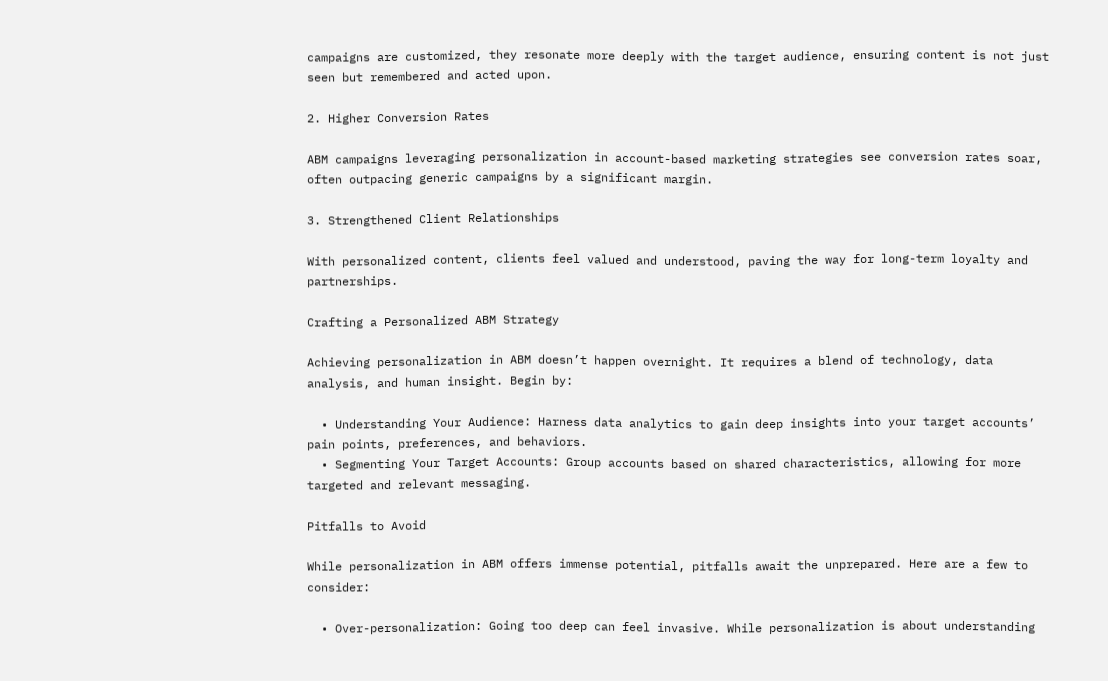campaigns are customized, they resonate more deeply with the target audience, ensuring content is not just seen but remembered and acted upon.

2. Higher Conversion Rates

ABM campaigns leveraging personalization in account-based marketing strategies see conversion rates soar, often outpacing generic campaigns by a significant margin.

3. Strengthened Client Relationships

With personalized content, clients feel valued and understood, paving the way for long-term loyalty and partnerships.

Crafting a Personalized ABM Strategy

Achieving personalization in ABM doesn’t happen overnight. It requires a blend of technology, data analysis, and human insight. Begin by:

  • Understanding Your Audience: Harness data analytics to gain deep insights into your target accounts’ pain points, preferences, and behaviors.
  • Segmenting Your Target Accounts: Group accounts based on shared characteristics, allowing for more targeted and relevant messaging.

Pitfalls to Avoid

While personalization in ABM offers immense potential, pitfalls await the unprepared. Here are a few to consider:

  • Over-personalization: Going too deep can feel invasive. While personalization is about understanding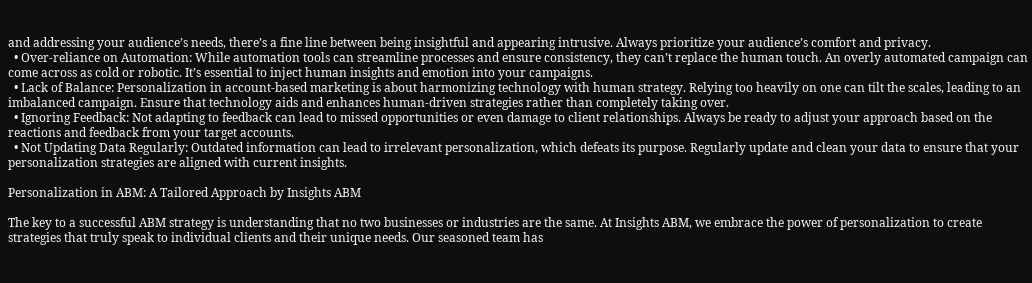and addressing your audience’s needs, there’s a fine line between being insightful and appearing intrusive. Always prioritize your audience’s comfort and privacy.
  • Over-reliance on Automation: While automation tools can streamline processes and ensure consistency, they can’t replace the human touch. An overly automated campaign can come across as cold or robotic. It’s essential to inject human insights and emotion into your campaigns.
  • Lack of Balance: Personalization in account-based marketing is about harmonizing technology with human strategy. Relying too heavily on one can tilt the scales, leading to an imbalanced campaign. Ensure that technology aids and enhances human-driven strategies rather than completely taking over.
  • Ignoring Feedback: Not adapting to feedback can lead to missed opportunities or even damage to client relationships. Always be ready to adjust your approach based on the reactions and feedback from your target accounts.
  • Not Updating Data Regularly: Outdated information can lead to irrelevant personalization, which defeats its purpose. Regularly update and clean your data to ensure that your personalization strategies are aligned with current insights.

Personalization in ABM: A Tailored Approach by Insights ABM

The key to a successful ABM strategy is understanding that no two businesses or industries are the same. At Insights ABM, we embrace the power of personalization to create strategies that truly speak to individual clients and their unique needs. Our seasoned team has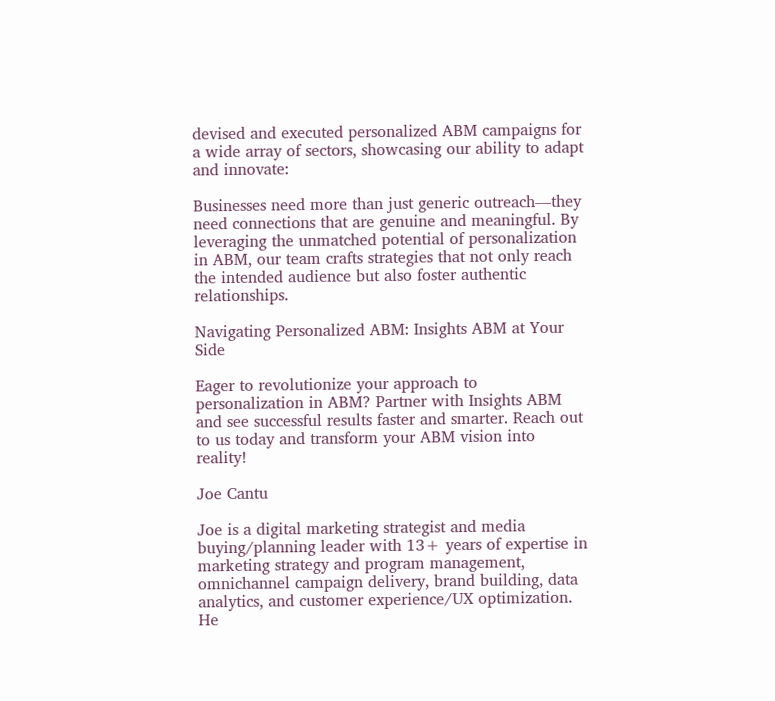devised and executed personalized ABM campaigns for a wide array of sectors, showcasing our ability to adapt and innovate:

Businesses need more than just generic outreach—they need connections that are genuine and meaningful. By leveraging the unmatched potential of personalization in ABM, our team crafts strategies that not only reach the intended audience but also foster authentic relationships.

Navigating Personalized ABM: Insights ABM at Your Side

Eager to revolutionize your approach to personalization in ABM? Partner with Insights ABM and see successful results faster and smarter. Reach out to us today and transform your ABM vision into reality!

Joe Cantu

Joe is a digital marketing strategist and media buying/planning leader with 13+ years of expertise in marketing strategy and program management, omnichannel campaign delivery, brand building, data analytics, and customer experience/UX optimization. He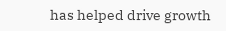has helped drive growth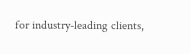for industry-leading clients,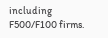including F500/F100 firms.